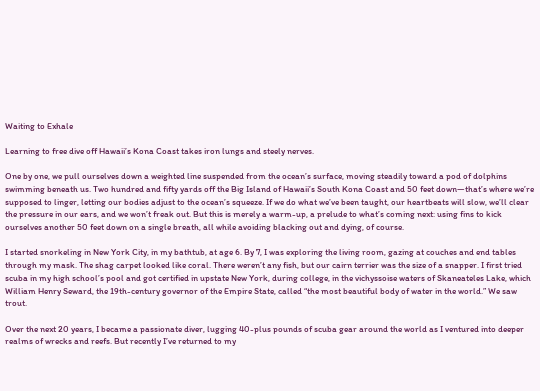Waiting to Exhale

Learning to free dive off Hawaii’s Kona Coast takes iron lungs and steely nerves.

One by one, we pull ourselves down a weighted line suspended from the ocean’s surface, moving steadily toward a pod of dolphins swimming beneath us. Two hundred and fifty yards off the Big Island of Hawaii’s South Kona Coast and 50 feet down—that’s where we’re supposed to linger, letting our bodies adjust to the ocean’s squeeze. If we do what we’ve been taught, our heartbeats will slow, we’ll clear the pressure in our ears, and we won’t freak out. But this is merely a warm-up, a prelude to what’s coming next: using fins to kick ourselves another 50 feet down on a single breath, all while avoiding blacking out and dying, of course.

I started snorkeling in New York City, in my bathtub, at age 6. By 7, I was exploring the living room, gazing at couches and end tables through my mask. The shag carpet looked like coral. There weren’t any fish, but our cairn terrier was the size of a snapper. I first tried scuba in my high school’s pool and got certified in upstate New York, during college, in the vichyssoise waters of Skaneateles Lake, which William Henry Seward, the 19th-century governor of the Empire State, called “the most beautiful body of water in the world.” We saw trout.

Over the next 20 years, I became a passionate diver, lugging 40-plus pounds of scuba gear around the world as I ventured into deeper realms of wrecks and reefs. But recently I’ve returned to my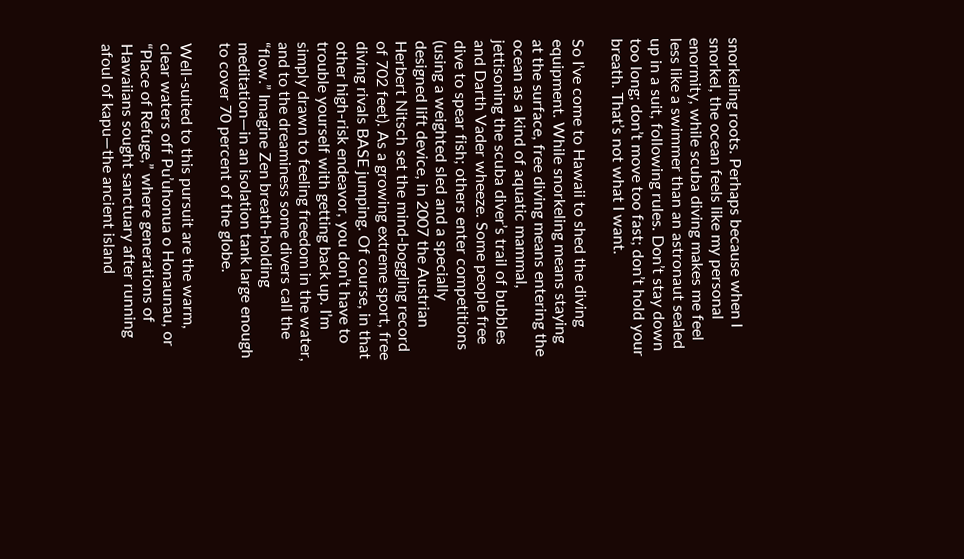snorkeling roots. Perhaps because when I snorkel, the ocean feels like my personal enormity, while scuba diving makes me feel less like a swimmer than an astronaut sealed up in a suit, following rules. Don’t stay down too long; don’t move too fast; don’t hold your breath. That’s not what I want.

So I’ve come to Hawaii to shed the diving equipment. While snorkeling means staying at the surface, free diving means entering the ocean as a kind of aquatic mammal, jettisoning the scuba diver’s trail of bubbles and Darth Vader wheeze. Some people free dive to spear fish; others enter competitions (using a weighted sled and a specially designed lift device, in 2007 the Austrian Herbert Nitsch set the mind-boggling record of 702 feet). As a growing extreme sport, free diving rivals BASE jumping. Of course, in that other high-risk endeavor, you don’t have to trouble yourself with getting back up. I’m simply drawn to feeling freedom in the water, and to the dreaminess some divers call the “flow.” Imagine Zen breath-holding meditation—in an isolation tank large enough to cover 70 percent of the globe.

Well-suited to this pursuit are the warm, clear waters off Pu’uhonua o Honaunau, or “Place of Refuge,” where generations of Hawaiians sought sanctuary after running afoul of kapu—the ancient island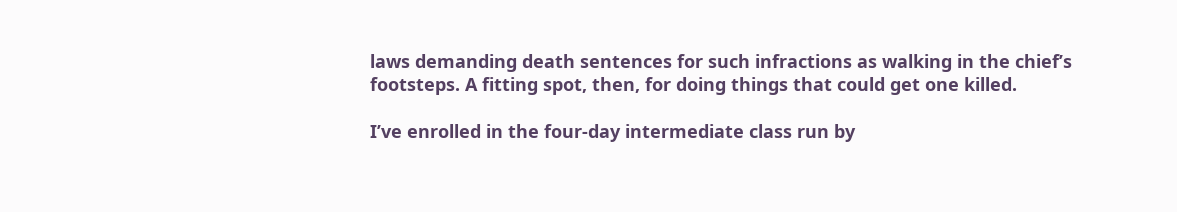laws demanding death sentences for such infractions as walking in the chief’s footsteps. A fitting spot, then, for doing things that could get one killed.

I’ve enrolled in the four-day intermediate class run by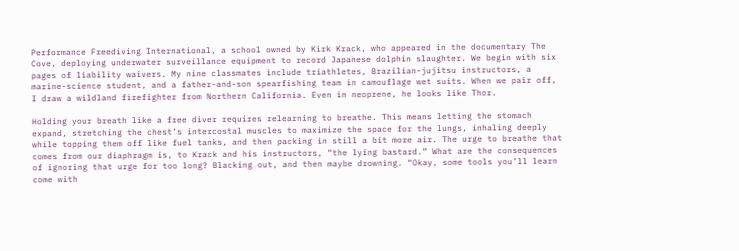Performance Freediving International, a school owned by Kirk Krack, who appeared in the documentary The Cove, deploying underwater surveillance equipment to record Japanese dolphin slaughter. We begin with six pages of liability waivers. My nine classmates include triathletes, Brazilian-jujitsu instructors, a marine-science student, and a father-and-son spearfishing team in camouflage wet suits. When we pair off, I draw a wildland firefighter from Northern California. Even in neoprene, he looks like Thor.

Holding your breath like a free diver requires relearning to breathe. This means letting the stomach expand, stretching the chest’s intercostal muscles to maximize the space for the lungs, inhaling deeply while topping them off like fuel tanks, and then packing in still a bit more air. The urge to breathe that comes from our diaphragm is, to Krack and his instructors, “the lying bastard.” What are the consequences of ignoring that urge for too long? Blacking out, and then maybe drowning. “Okay, some tools you’ll learn come with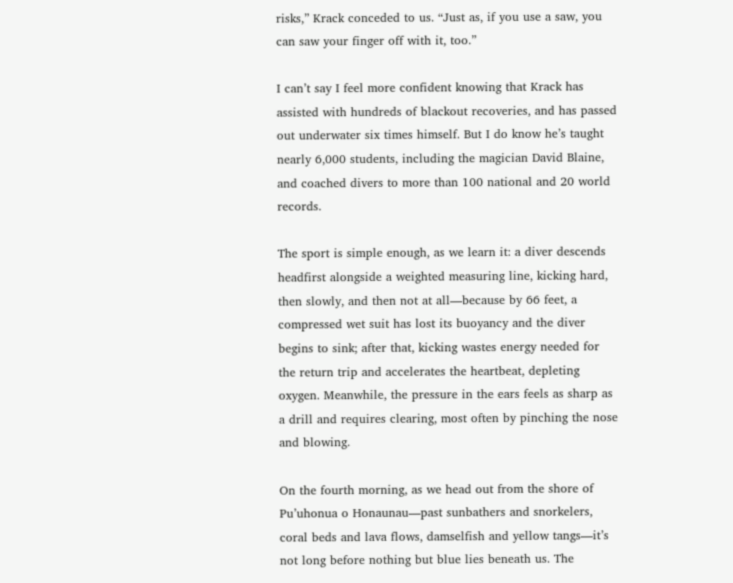risks,” Krack conceded to us. “Just as, if you use a saw, you can saw your finger off with it, too.”

I can’t say I feel more confident knowing that Krack has assisted with hundreds of blackout recoveries, and has passed out underwater six times himself. But I do know he’s taught nearly 6,000 students, including the magician David Blaine, and coached divers to more than 100 national and 20 world records.

The sport is simple enough, as we learn it: a diver descends headfirst alongside a weighted measuring line, kicking hard, then slowly, and then not at all—because by 66 feet, a compressed wet suit has lost its buoyancy and the diver begins to sink; after that, kicking wastes energy needed for the return trip and accelerates the heartbeat, depleting oxygen. Meanwhile, the pressure in the ears feels as sharp as a drill and requires clearing, most often by pinching the nose and blowing.

On the fourth morning, as we head out from the shore of Pu’uhonua o Honaunau—past sunbathers and snorkelers, coral beds and lava flows, damselfish and yellow tangs—it’s not long before nothing but blue lies beneath us. The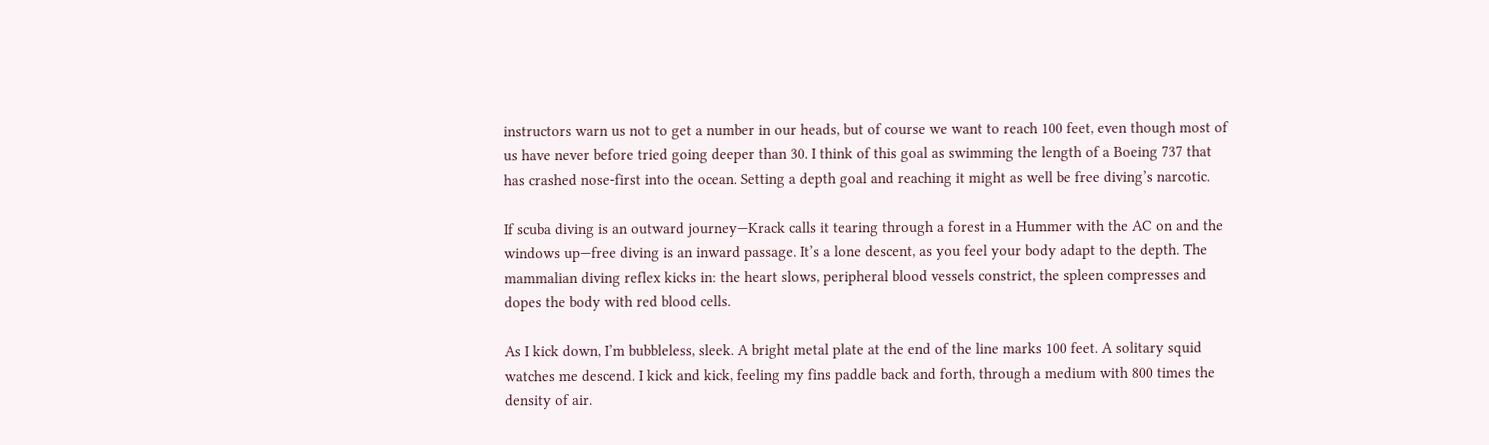instructors warn us not to get a number in our heads, but of course we want to reach 100 feet, even though most of us have never before tried going deeper than 30. I think of this goal as swimming the length of a Boeing 737 that has crashed nose-first into the ocean. Setting a depth goal and reaching it might as well be free diving’s narcotic.

If scuba diving is an outward journey—Krack calls it tearing through a forest in a Hummer with the AC on and the windows up—free diving is an inward passage. It’s a lone descent, as you feel your body adapt to the depth. The mammalian diving reflex kicks in: the heart slows, peripheral blood vessels constrict, the spleen compresses and dopes the body with red blood cells.

As I kick down, I’m bubbleless, sleek. A bright metal plate at the end of the line marks 100 feet. A solitary squid watches me descend. I kick and kick, feeling my fins paddle back and forth, through a medium with 800 times the density of air.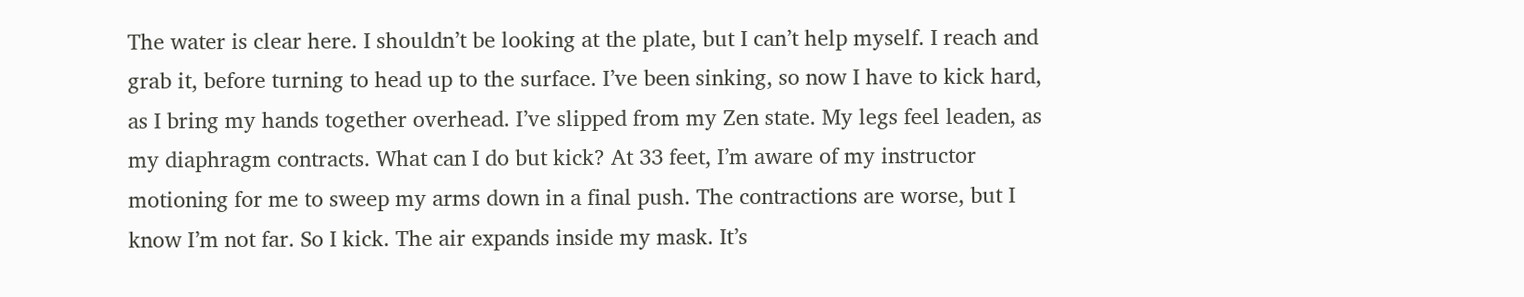The water is clear here. I shouldn’t be looking at the plate, but I can’t help myself. I reach and grab it, before turning to head up to the surface. I’ve been sinking, so now I have to kick hard, as I bring my hands together overhead. I’ve slipped from my Zen state. My legs feel leaden, as my diaphragm contracts. What can I do but kick? At 33 feet, I’m aware of my instructor motioning for me to sweep my arms down in a final push. The contractions are worse, but I know I’m not far. So I kick. The air expands inside my mask. It’s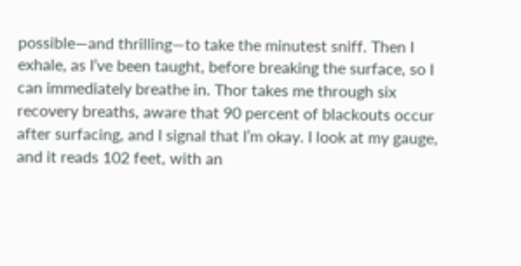possible—and thrilling—to take the minutest sniff. Then I exhale, as I’ve been taught, before breaking the surface, so I can immediately breathe in. Thor takes me through six recovery breaths, aware that 90 percent of blackouts occur after surfacing, and I signal that I’m okay. I look at my gauge, and it reads 102 feet, with an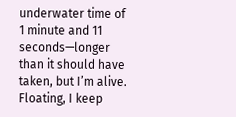underwater time of 1 minute and 11 seconds—longer than it should have taken, but I’m alive. Floating, I keep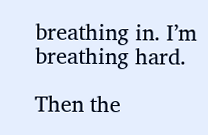breathing in. I’m breathing hard.

Then the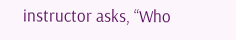instructor asks, “Who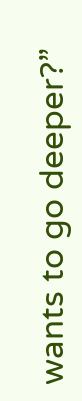wants to go deeper?”